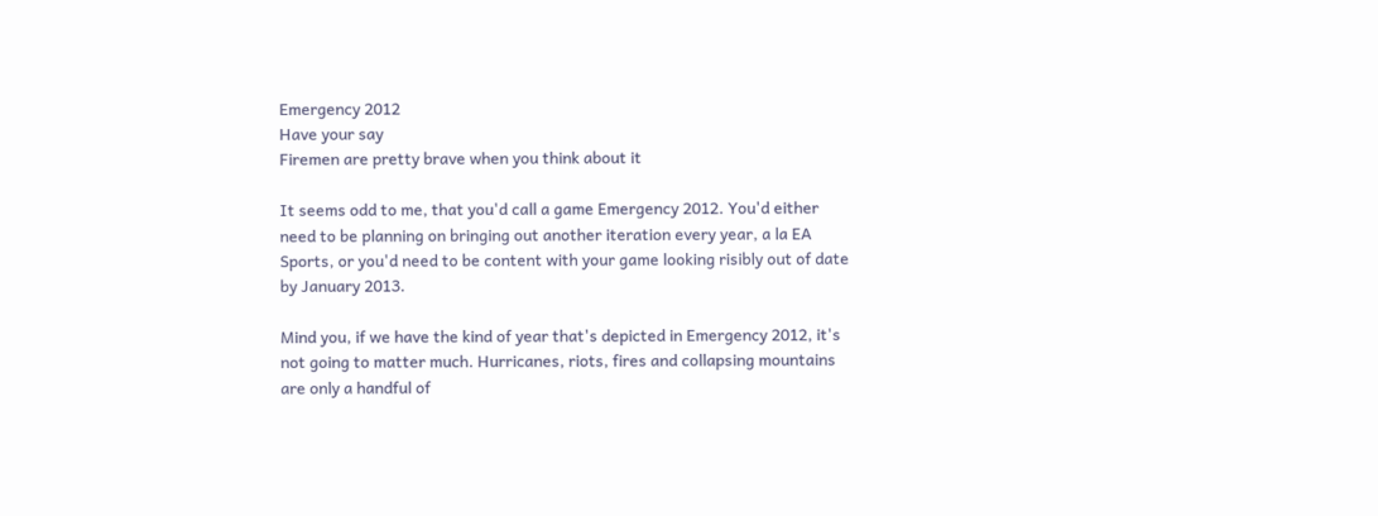Emergency 2012
Have your say
Firemen are pretty brave when you think about it

It seems odd to me, that you'd call a game Emergency 2012. You'd either need to be planning on bringing out another iteration every year, a la EA Sports, or you'd need to be content with your game looking risibly out of date by January 2013.

Mind you, if we have the kind of year that's depicted in Emergency 2012, it's not going to matter much. Hurricanes, riots, fires and collapsing mountains are only a handful of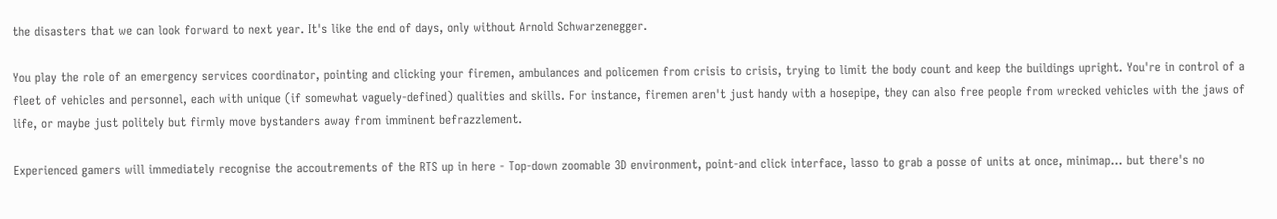the disasters that we can look forward to next year. It's like the end of days, only without Arnold Schwarzenegger.

You play the role of an emergency services coordinator, pointing and clicking your firemen, ambulances and policemen from crisis to crisis, trying to limit the body count and keep the buildings upright. You're in control of a fleet of vehicles and personnel, each with unique (if somewhat vaguely-defined) qualities and skills. For instance, firemen aren't just handy with a hosepipe, they can also free people from wrecked vehicles with the jaws of life, or maybe just politely but firmly move bystanders away from imminent befrazzlement.

Experienced gamers will immediately recognise the accoutrements of the RTS up in here - Top-down zoomable 3D environment, point-and click interface, lasso to grab a posse of units at once, minimap... but there's no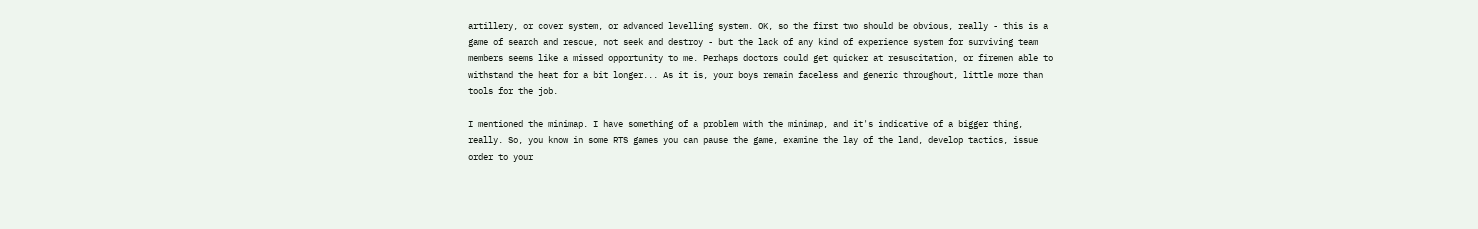artillery, or cover system, or advanced levelling system. OK, so the first two should be obvious, really - this is a game of search and rescue, not seek and destroy - but the lack of any kind of experience system for surviving team members seems like a missed opportunity to me. Perhaps doctors could get quicker at resuscitation, or firemen able to withstand the heat for a bit longer... As it is, your boys remain faceless and generic throughout, little more than tools for the job.

I mentioned the minimap. I have something of a problem with the minimap, and it's indicative of a bigger thing, really. So, you know in some RTS games you can pause the game, examine the lay of the land, develop tactics, issue order to your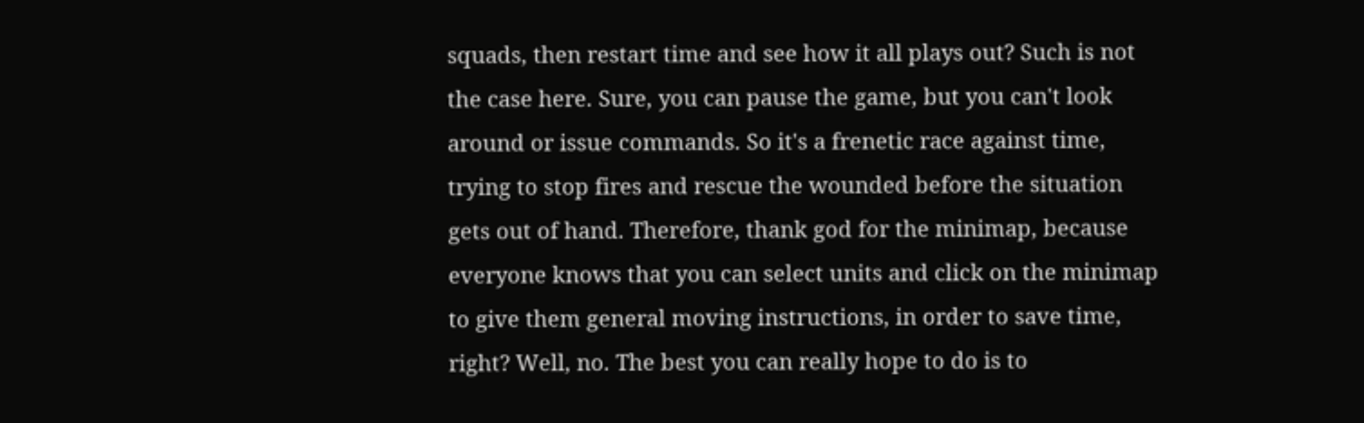squads, then restart time and see how it all plays out? Such is not the case here. Sure, you can pause the game, but you can't look around or issue commands. So it's a frenetic race against time, trying to stop fires and rescue the wounded before the situation gets out of hand. Therefore, thank god for the minimap, because everyone knows that you can select units and click on the minimap to give them general moving instructions, in order to save time, right? Well, no. The best you can really hope to do is to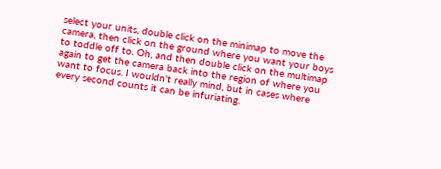select your units, double click on the minimap to move the camera, then click on the ground where you want your boys to toddle off to. Oh, and then double click on the multimap again to get the camera back into the region of where you want to focus. I wouldn't really mind, but in cases where every second counts it can be infuriating.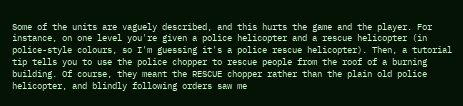Some of the units are vaguely described, and this hurts the game and the player. For instance, on one level you're given a police helicopter and a rescue helicopter (in police-style colours, so I'm guessing it's a police rescue helicopter). Then, a tutorial tip tells you to use the police chopper to rescue people from the roof of a burning building. Of course, they meant the RESCUE chopper rather than the plain old police helicopter, and blindly following orders saw me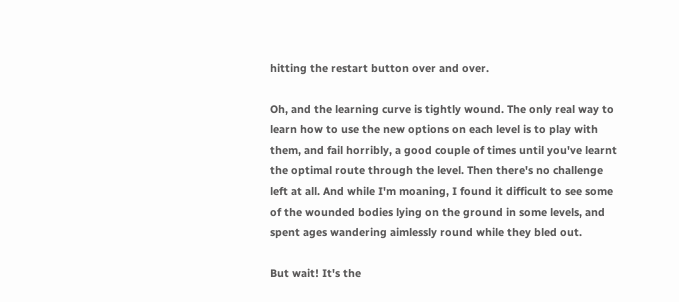hitting the restart button over and over.

Oh, and the learning curve is tightly wound. The only real way to learn how to use the new options on each level is to play with them, and fail horribly, a good couple of times until you've learnt the optimal route through the level. Then there's no challenge left at all. And while I'm moaning, I found it difficult to see some of the wounded bodies lying on the ground in some levels, and spent ages wandering aimlessly round while they bled out.

But wait! It's the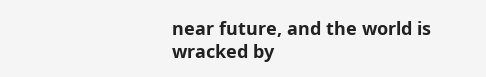near future, and the world is wracked by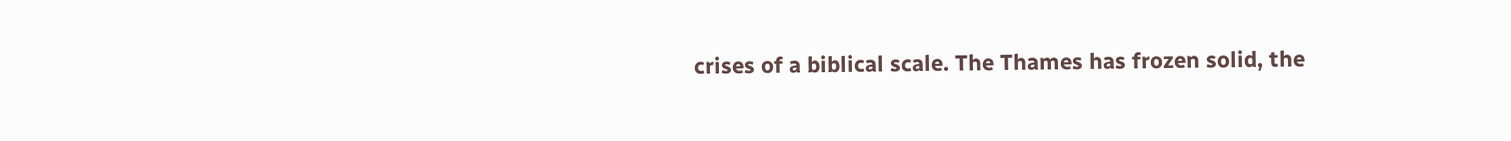crises of a biblical scale. The Thames has frozen solid, the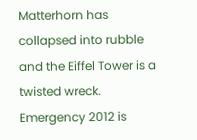Matterhorn has collapsed into rubble and the Eiffel Tower is a twisted wreck. Emergency 2012 is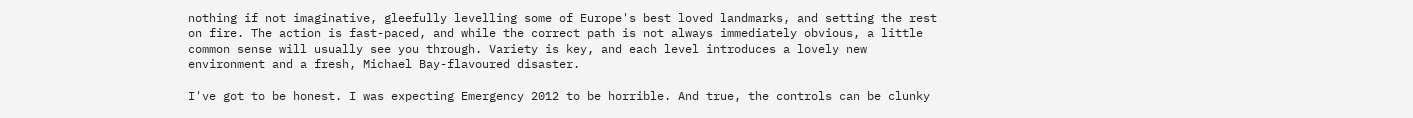nothing if not imaginative, gleefully levelling some of Europe's best loved landmarks, and setting the rest on fire. The action is fast-paced, and while the correct path is not always immediately obvious, a little common sense will usually see you through. Variety is key, and each level introduces a lovely new environment and a fresh, Michael Bay-flavoured disaster.

I've got to be honest. I was expecting Emergency 2012 to be horrible. And true, the controls can be clunky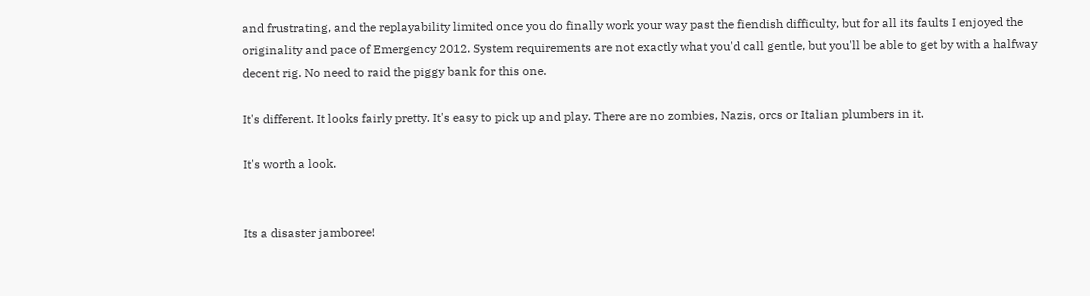and frustrating, and the replayability limited once you do finally work your way past the fiendish difficulty, but for all its faults I enjoyed the originality and pace of Emergency 2012. System requirements are not exactly what you'd call gentle, but you'll be able to get by with a halfway decent rig. No need to raid the piggy bank for this one.

It's different. It looks fairly pretty. It's easy to pick up and play. There are no zombies, Nazis, orcs or Italian plumbers in it.

It's worth a look.


Its a disaster jamboree!